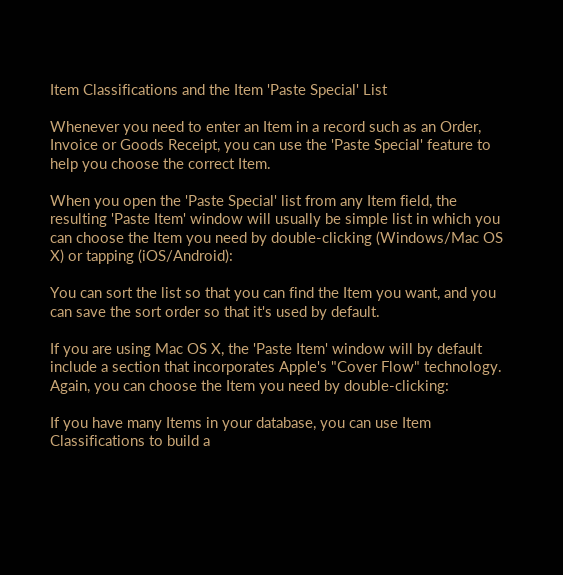Item Classifications and the Item 'Paste Special' List

Whenever you need to enter an Item in a record such as an Order, Invoice or Goods Receipt, you can use the 'Paste Special' feature to help you choose the correct Item.

When you open the 'Paste Special' list from any Item field, the resulting 'Paste Item' window will usually be simple list in which you can choose the Item you need by double-clicking (Windows/Mac OS X) or tapping (iOS/Android):

You can sort the list so that you can find the Item you want, and you can save the sort order so that it's used by default.

If you are using Mac OS X, the 'Paste Item' window will by default include a section that incorporates Apple's "Cover Flow" technology. Again, you can choose the Item you need by double-clicking:

If you have many Items in your database, you can use Item Classifications to build a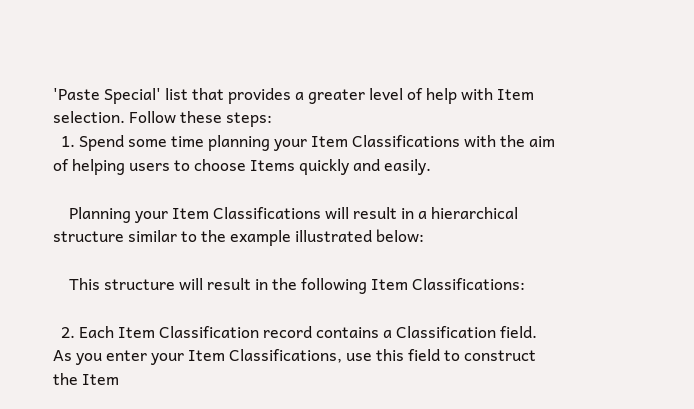'Paste Special' list that provides a greater level of help with Item selection. Follow these steps:
  1. Spend some time planning your Item Classifications with the aim of helping users to choose Items quickly and easily.

    Planning your Item Classifications will result in a hierarchical structure similar to the example illustrated below:

    This structure will result in the following Item Classifications:

  2. Each Item Classification record contains a Classification field. As you enter your Item Classifications, use this field to construct the Item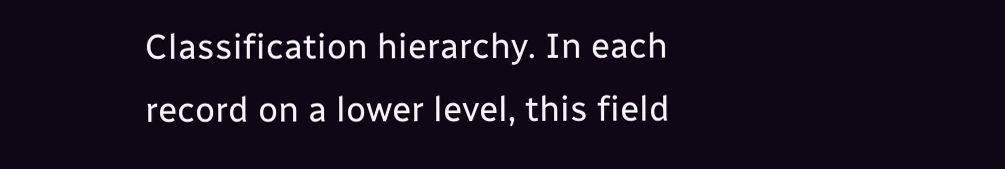Classification hierarchy. In each record on a lower level, this field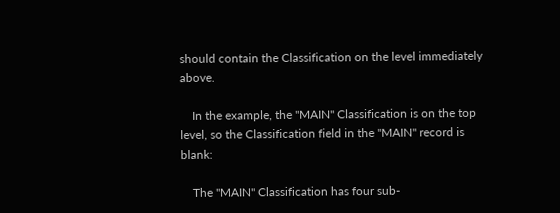should contain the Classification on the level immediately above.

    In the example, the "MAIN" Classification is on the top level, so the Classification field in the "MAIN" record is blank:

    The "MAIN" Classification has four sub-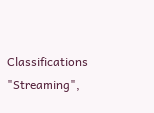Classifications "Streaming",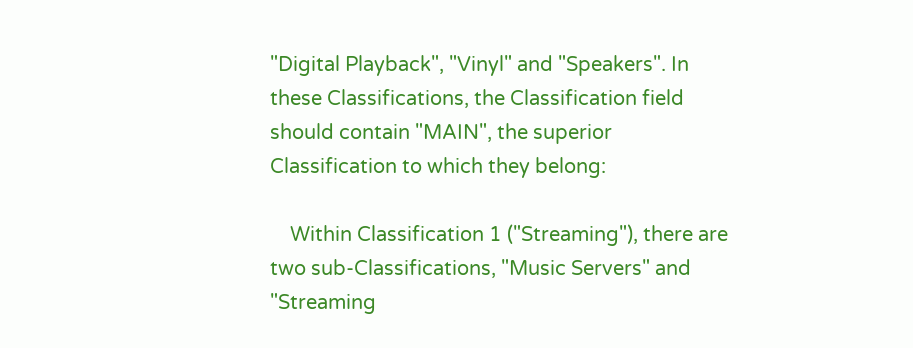"Digital Playback", "Vinyl" and "Speakers". In these Classifications, the Classification field should contain "MAIN", the superior Classification to which they belong:

    Within Classification 1 ("Streaming"), there are two sub-Classifications, "Music Servers" and "Streaming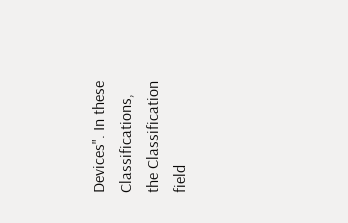Devices". In these Classifications, the Classification field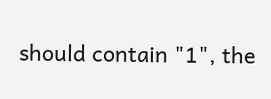should contain "1", the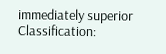immediately superior Classification: